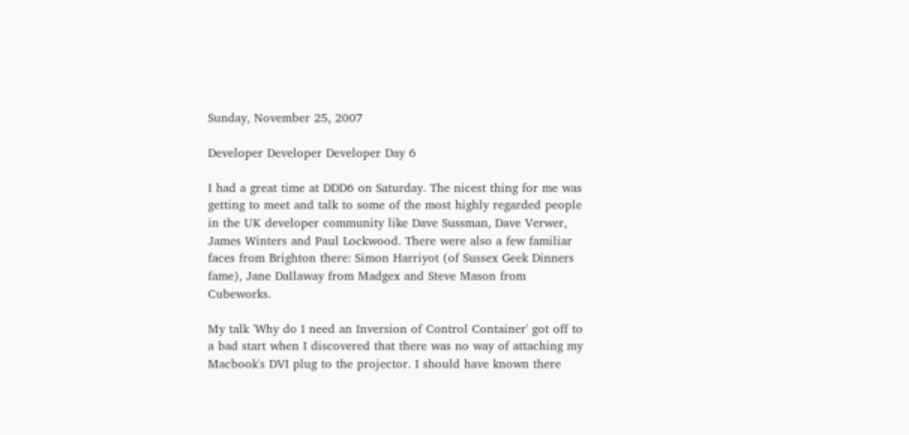Sunday, November 25, 2007

Developer Developer Developer Day 6

I had a great time at DDD6 on Saturday. The nicest thing for me was getting to meet and talk to some of the most highly regarded people in the UK developer community like Dave Sussman, Dave Verwer, James Winters and Paul Lockwood. There were also a few familiar faces from Brighton there: Simon Harriyot (of Sussex Geek Dinners fame), Jane Dallaway from Madgex and Steve Mason from Cubeworks.

My talk 'Why do I need an Inversion of Control Container' got off to a bad start when I discovered that there was no way of attaching my Macbook's DVI plug to the projector. I should have known there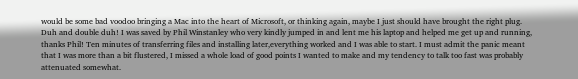would be some bad voodoo bringing a Mac into the heart of Microsoft, or thinking again, maybe I just should have brought the right plug. Duh and double duh! I was saved by Phil Winstanley who very kindly jumped in and lent me his laptop and helped me get up and running, thanks Phil! Ten minutes of transferring files and installing later,everything worked and I was able to start. I must admit the panic meant that I was more than a bit flustered, I missed a whole load of good points I wanted to make and my tendency to talk too fast was probably attenuated somewhat.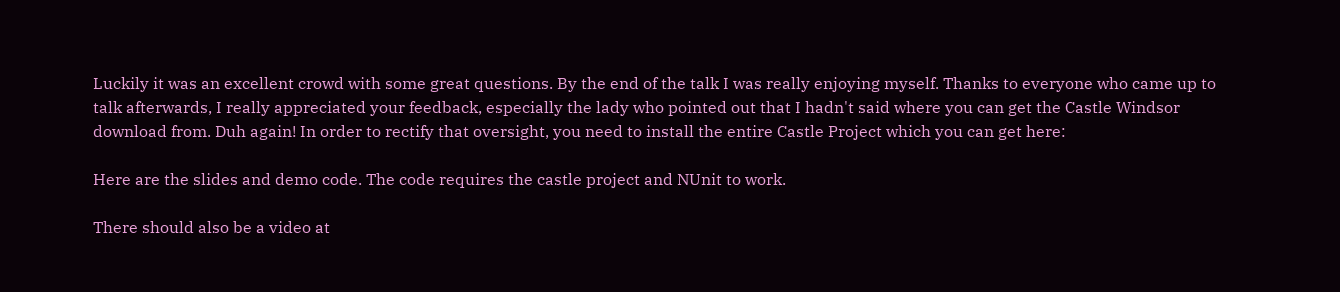Luckily it was an excellent crowd with some great questions. By the end of the talk I was really enjoying myself. Thanks to everyone who came up to talk afterwards, I really appreciated your feedback, especially the lady who pointed out that I hadn't said where you can get the Castle Windsor download from. Duh again! In order to rectify that oversight, you need to install the entire Castle Project which you can get here:

Here are the slides and demo code. The code requires the castle project and NUnit to work.

There should also be a video at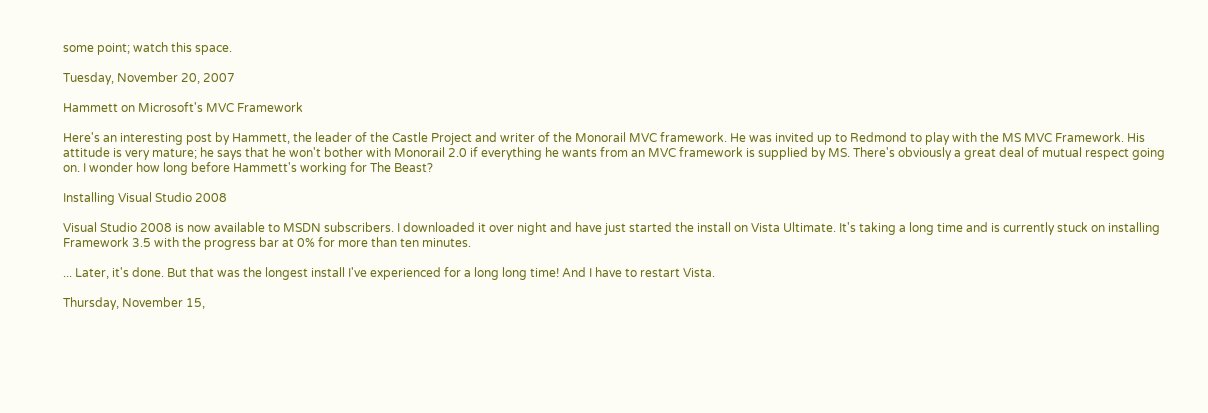some point; watch this space.

Tuesday, November 20, 2007

Hammett on Microsoft's MVC Framework

Here's an interesting post by Hammett, the leader of the Castle Project and writer of the Monorail MVC framework. He was invited up to Redmond to play with the MS MVC Framework. His attitude is very mature; he says that he won't bother with Monorail 2.0 if everything he wants from an MVC framework is supplied by MS. There's obviously a great deal of mutual respect going on. I wonder how long before Hammett's working for The Beast?

Installing Visual Studio 2008

Visual Studio 2008 is now available to MSDN subscribers. I downloaded it over night and have just started the install on Vista Ultimate. It's taking a long time and is currently stuck on installing Framework 3.5 with the progress bar at 0% for more than ten minutes.

... Later, it's done. But that was the longest install I've experienced for a long long time! And I have to restart Vista.

Thursday, November 15,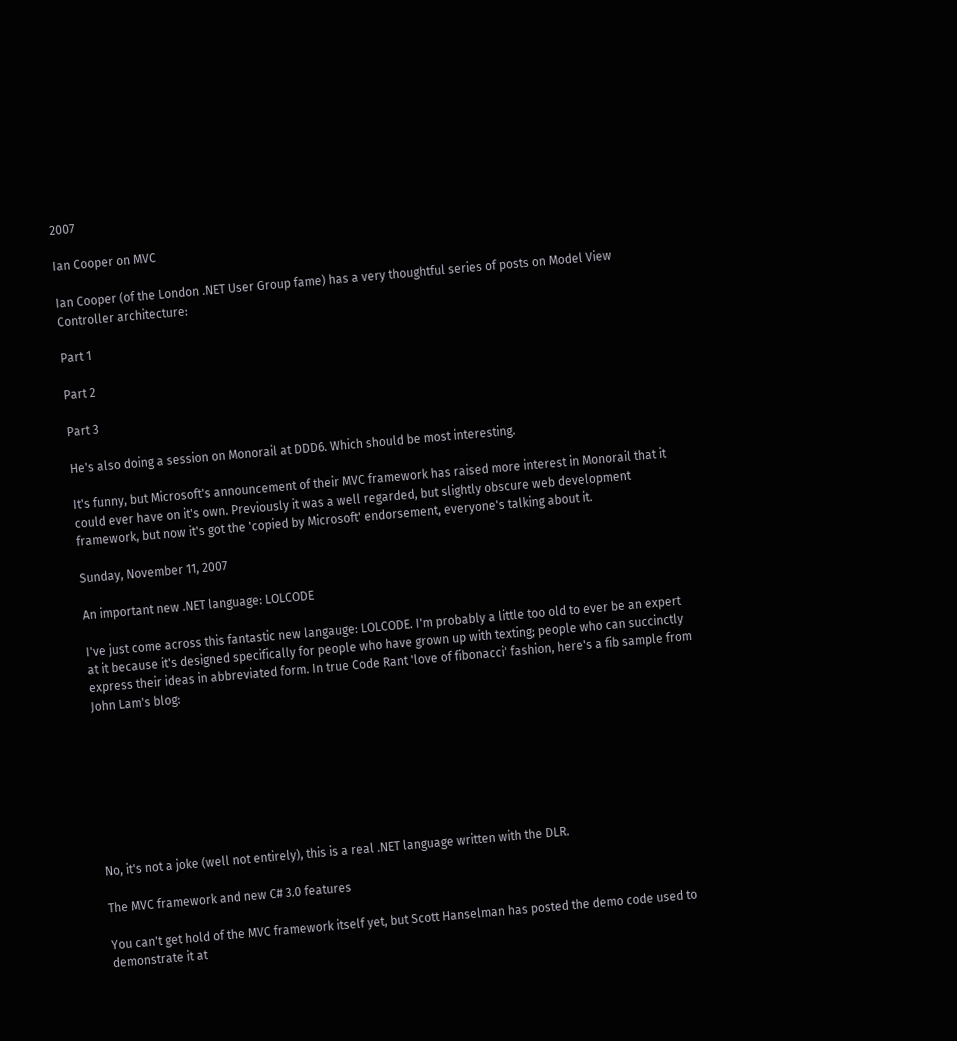2007

Ian Cooper on MVC

Ian Cooper (of the London .NET User Group fame) has a very thoughtful series of posts on Model View Controller architecture:

Part 1

Part 2

Part 3

He's also doing a session on Monorail at DDD6. Which should be most interesting.

It's funny, but Microsoft's announcement of their MVC framework has raised more interest in Monorail that it could ever have on it's own. Previously it was a well regarded, but slightly obscure web development framework, but now it's got the 'copied by Microsoft' endorsement, everyone's talking about it.

Sunday, November 11, 2007

An important new .NET language: LOLCODE

I've just come across this fantastic new langauge: LOLCODE. I'm probably a little too old to ever be an expert at it because it's designed specifically for people who have grown up with texting; people who can succinctly express their ideas in abbreviated form. In true Code Rant 'love of fibonacci' fashion, here's a fib sample from John Lam's blog:








No, it's not a joke (well not entirely), this is a real .NET language written with the DLR.

The MVC framework and new C# 3.0 features

You can't get hold of the MVC framework itself yet, but Scott Hanselman has posted the demo code used to demonstrate it at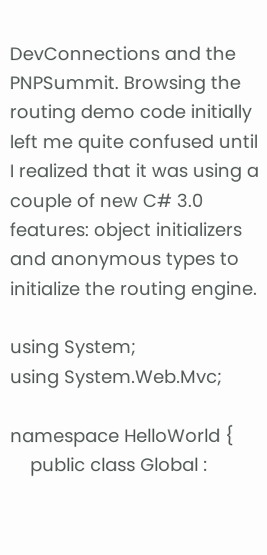DevConnections and the PNPSummit. Browsing the routing demo code initially left me quite confused until I realized that it was using a couple of new C# 3.0 features: object initializers and anonymous types to initialize the routing engine.

using System;
using System.Web.Mvc;

namespace HelloWorld {
    public class Global :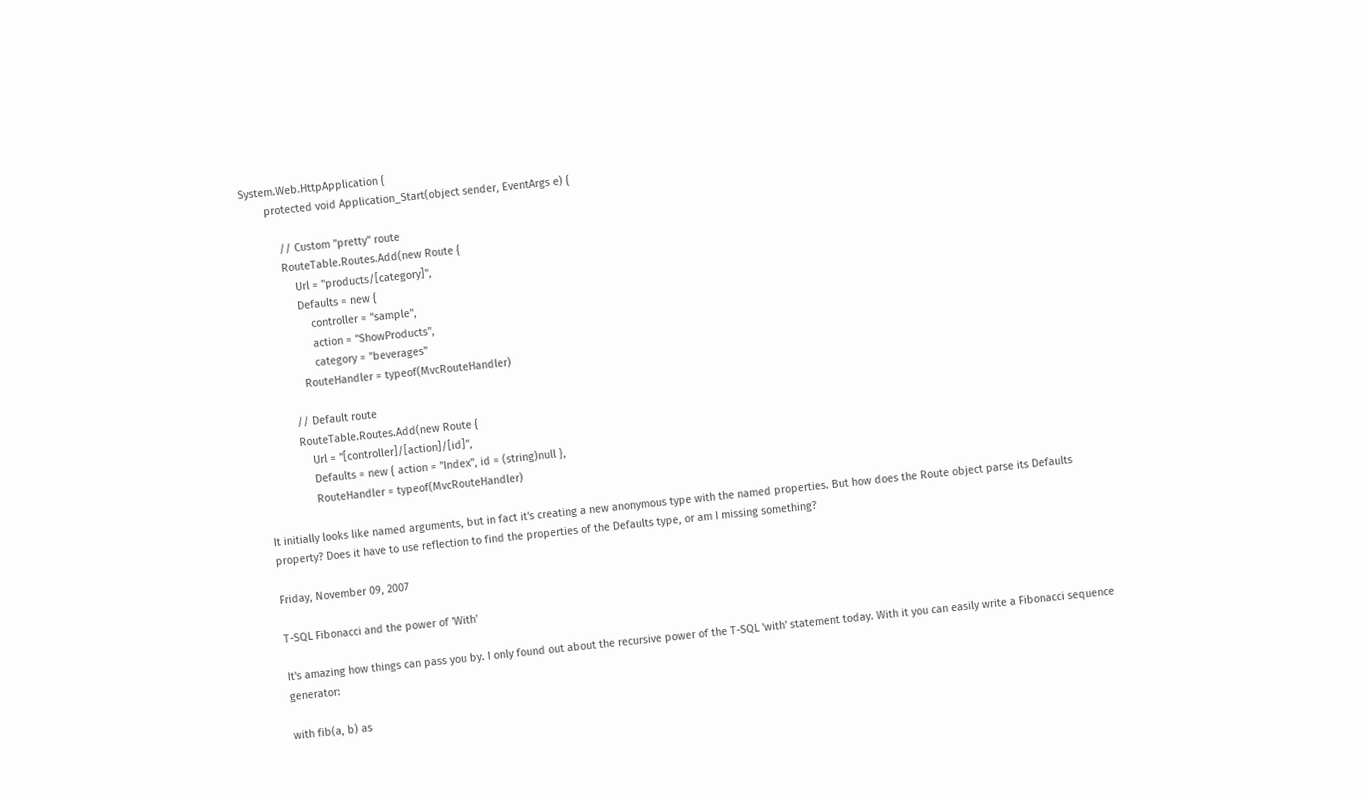System.Web.HttpApplication {
        protected void Application_Start(object sender, EventArgs e) {

            // Custom "pretty" route
            RouteTable.Routes.Add(new Route {
                Url = "products/[category]",
                Defaults = new {
                    controller = "sample",
                    action = "ShowProducts",
                    category = "beverages"
                RouteHandler = typeof(MvcRouteHandler)

            // Default route
            RouteTable.Routes.Add(new Route {
                Url = "[controller]/[action]/[id]",
                Defaults = new { action = "Index", id = (string)null },
                RouteHandler = typeof(MvcRouteHandler)

It initially looks like named arguments, but in fact it's creating a new anonymous type with the named properties. But how does the Route object parse its Defaults property? Does it have to use reflection to find the properties of the Defaults type, or am I missing something?

Friday, November 09, 2007

T-SQL Fibonacci and the power of 'With'

It's amazing how things can pass you by. I only found out about the recursive power of the T-SQL 'with' statement today. With it you can easily write a Fibonacci sequence generator:

with fib(a, b) as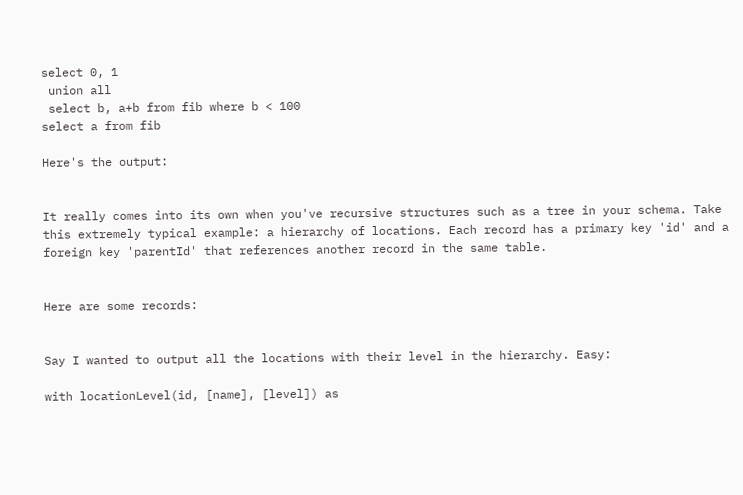select 0, 1
 union all
 select b, a+b from fib where b < 100
select a from fib

Here's the output:


It really comes into its own when you've recursive structures such as a tree in your schema. Take this extremely typical example: a hierarchy of locations. Each record has a primary key 'id' and a foreign key 'parentId' that references another record in the same table.


Here are some records:


Say I wanted to output all the locations with their level in the hierarchy. Easy:

with locationLevel(id, [name], [level]) as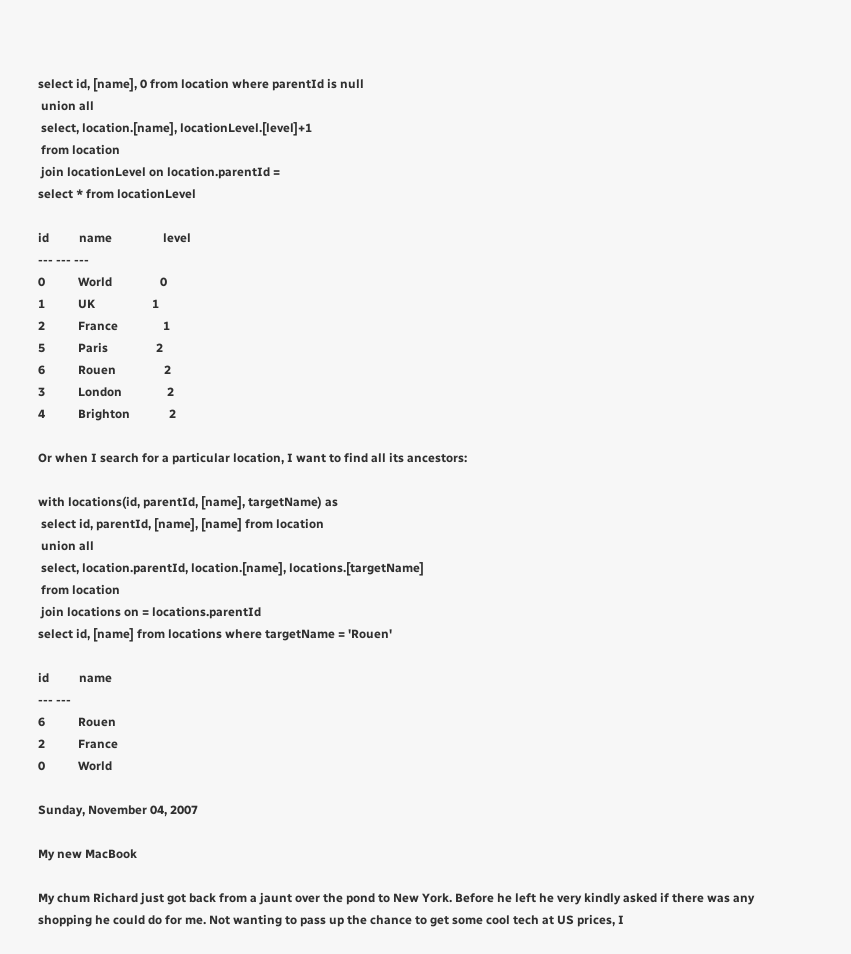select id, [name], 0 from location where parentId is null
 union all
 select, location.[name], locationLevel.[level]+1
 from location
 join locationLevel on location.parentId =
select * from locationLevel

id          name                 level
--- --- ---
0           World                0
1           UK                   1
2           France               1
5           Paris                2
6           Rouen                2
3           London               2
4           Brighton             2

Or when I search for a particular location, I want to find all its ancestors:

with locations(id, parentId, [name], targetName) as
 select id, parentId, [name], [name] from location
 union all
 select, location.parentId, location.[name], locations.[targetName]
 from location
 join locations on = locations.parentId
select id, [name] from locations where targetName = 'Rouen'

id          name
--- ---
6           Rouen
2           France
0           World

Sunday, November 04, 2007

My new MacBook

My chum Richard just got back from a jaunt over the pond to New York. Before he left he very kindly asked if there was any shopping he could do for me. Not wanting to pass up the chance to get some cool tech at US prices, I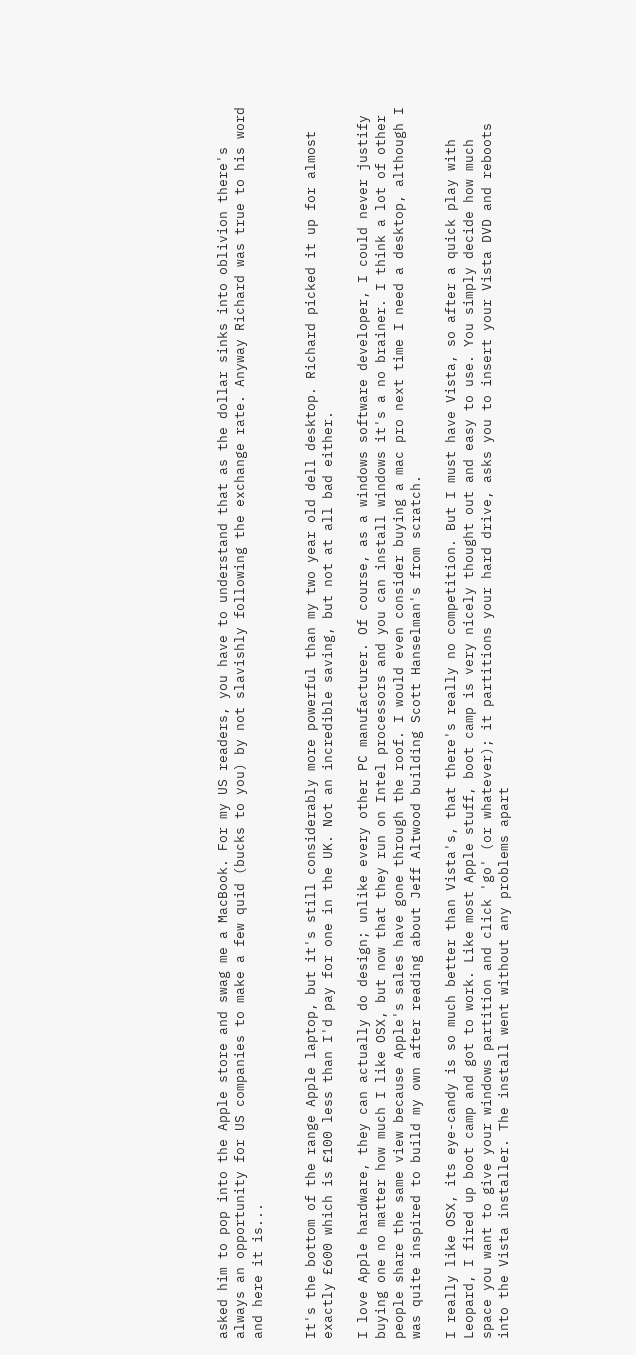asked him to pop into the Apple store and swag me a MacBook. For my US readers, you have to understand that as the dollar sinks into oblivion there's always an opportunity for US companies to make a few quid (bucks to you) by not slavishly following the exchange rate. Anyway Richard was true to his word and here it is...


It's the bottom of the range Apple laptop, but it's still considerably more powerful than my two year old dell desktop. Richard picked it up for almost exactly £600 which is £100 less than I'd pay for one in the UK. Not an incredible saving, but not at all bad either.

I love Apple hardware, they can actually do design; unlike every other PC manufacturer. Of course, as a windows software developer, I could never justify buying one no matter how much I like OSX, but now that they run on Intel processors and you can install windows it's a no brainer. I think a lot of other people share the same view because Apple's sales have gone through the roof. I would even consider buying a mac pro next time I need a desktop, although I was quite inspired to build my own after reading about Jeff Altwood building Scott Hanselman's from scratch.

I really like OSX, its eye-candy is so much better than Vista's, that there's really no competition. But I must have Vista, so after a quick play with Leopard, I fired up boot camp and got to work. Like most Apple stuff, boot camp is very nicely thought out and easy to use. You simply decide how much space you want to give your windows partition and click 'go' (or whatever); it partitions your hard drive, asks you to insert your Vista DVD and reboots into the Vista installer. The install went without any problems apart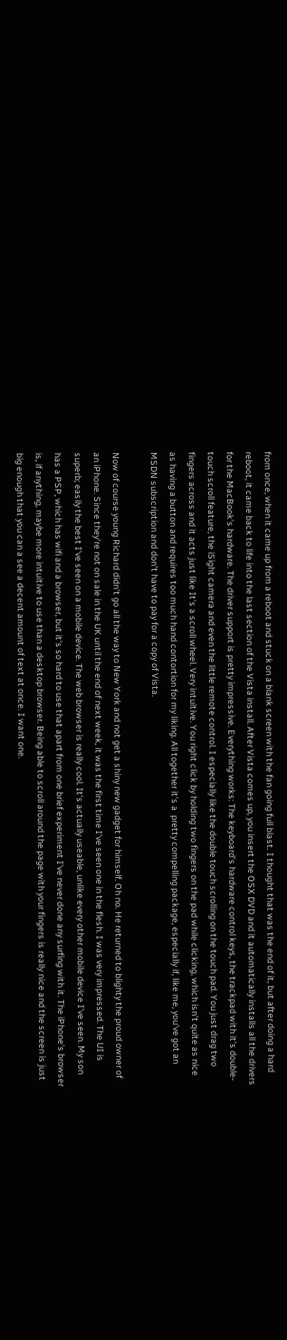from once, when it came up from a reboot and stuck on a blank screen with the fan going full blast. I thought that was the end of it, but after doing a hard reboot, it came back to life into the last section of the Vista install. After Vista comes up, you insert the OSX DVD and it automatically installs all the drivers for the MacBook's hardware. The driver support is pretty impressive. Everything works: The keyboard's hardware control keys, the trackpad with it's double-touch scroll feature, the iSight camera and even the little remote control. I especially like the double touch scrolling on the touch pad. You just drag two fingers across and it acts just like It's a scroll wheel. Very intuitive. You right click by holding two fingers on the pad while clicking, which isn't quite as nice as having a button and requires too much hand contortion for my liking. All together it's a  pretty compelling package, especially if, like me, you've got an MSDN subscription and don't have to pay for a copy of Vista.

Now of course young Richard didn't go all the way to New York and not get a shiny new gadget for himself. Oh no. He returned to blighty the proud owner of an iPhone. Since they're not on sale in the UK until the end of next week, it was the first time I've seen one in the flesh. I was very impressed. The UI is superb; easily the best I've seen on a mobile device. The web browser is really cool. It's actually useable, unlike every other mobile device I've seen. My son has a PSP, which has wifi and a browser, but it's so hard to use that apart from one brief experiment I've never done any surfing with it. The iPhone's browser is, if anything, maybe more intuitive to use than a desktop browser. Being able to scroll around the page with your fingers is really nice and the screen is just big enough that you can a see a decent amount of text at once. I want one.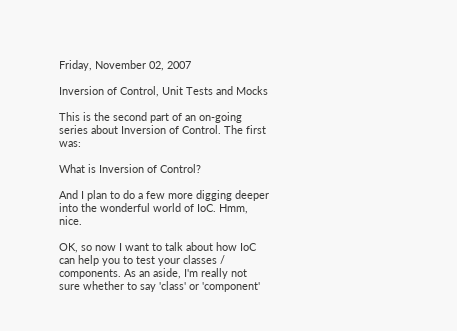Friday, November 02, 2007

Inversion of Control, Unit Tests and Mocks

This is the second part of an on-going series about Inversion of Control. The first was:

What is Inversion of Control?

And I plan to do a few more digging deeper into the wonderful world of IoC. Hmm, nice.

OK, so now I want to talk about how IoC can help you to test your classes / components. As an aside, I'm really not sure whether to say 'class' or 'component'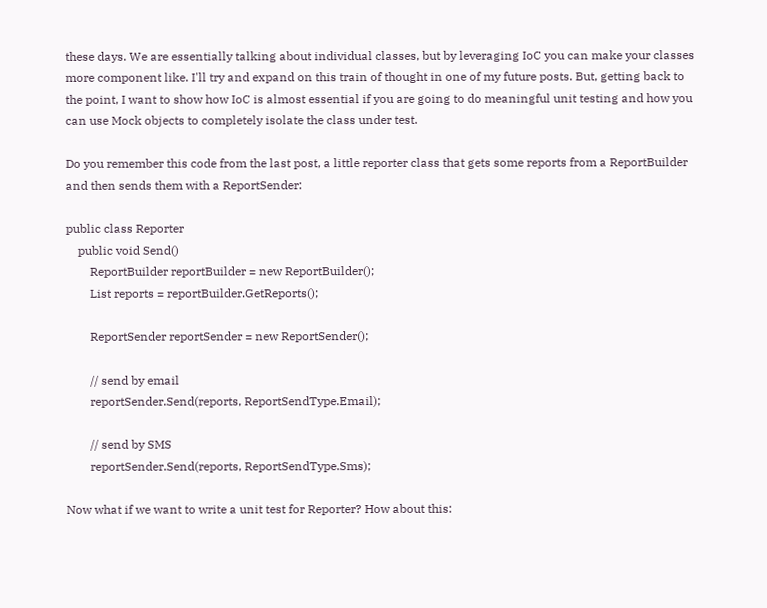these days. We are essentially talking about individual classes, but by leveraging IoC you can make your classes more component like. I'll try and expand on this train of thought in one of my future posts. But, getting back to the point, I want to show how IoC is almost essential if you are going to do meaningful unit testing and how you can use Mock objects to completely isolate the class under test.

Do you remember this code from the last post, a little reporter class that gets some reports from a ReportBuilder and then sends them with a ReportSender:

public class Reporter
    public void Send()
        ReportBuilder reportBuilder = new ReportBuilder();
        List reports = reportBuilder.GetReports();

        ReportSender reportSender = new ReportSender();

        // send by email
        reportSender.Send(reports, ReportSendType.Email);

        // send by SMS
        reportSender.Send(reports, ReportSendType.Sms);

Now what if we want to write a unit test for Reporter? How about this: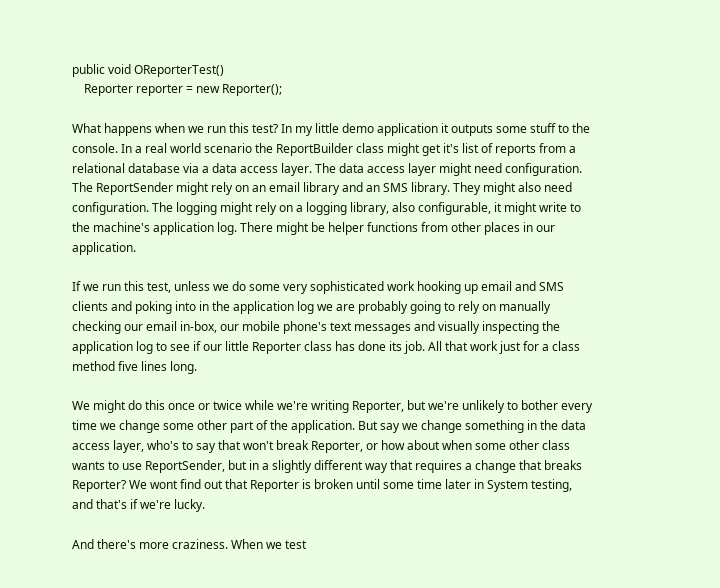public void OReporterTest()
    Reporter reporter = new Reporter();

What happens when we run this test? In my little demo application it outputs some stuff to the console. In a real world scenario the ReportBuilder class might get it's list of reports from a relational database via a data access layer. The data access layer might need configuration. The ReportSender might rely on an email library and an SMS library. They might also need configuration. The logging might rely on a logging library, also configurable, it might write to the machine's application log. There might be helper functions from other places in our application.

If we run this test, unless we do some very sophisticated work hooking up email and SMS clients and poking into in the application log we are probably going to rely on manually checking our email in-box, our mobile phone's text messages and visually inspecting the application log to see if our little Reporter class has done its job. All that work just for a class method five lines long.

We might do this once or twice while we're writing Reporter, but we're unlikely to bother every time we change some other part of the application. But say we change something in the data access layer, who's to say that won't break Reporter, or how about when some other class wants to use ReportSender, but in a slightly different way that requires a change that breaks Reporter? We wont find out that Reporter is broken until some time later in System testing, and that's if we're lucky.

And there's more craziness. When we test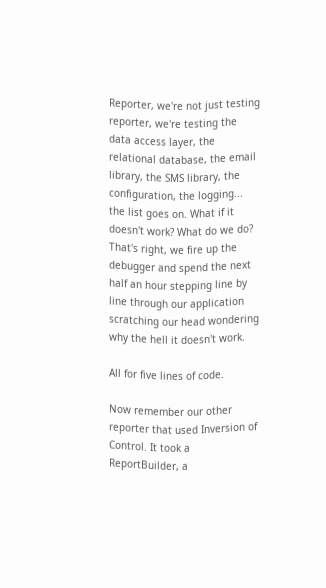Reporter, we're not just testing reporter, we're testing the data access layer, the relational database, the email library, the SMS library, the configuration, the logging... the list goes on. What if it doesn't work? What do we do? That's right, we fire up the debugger and spend the next half an hour stepping line by line through our application scratching our head wondering why the hell it doesn't work.

All for five lines of code.

Now remember our other reporter that used Inversion of Control. It took a ReportBuilder, a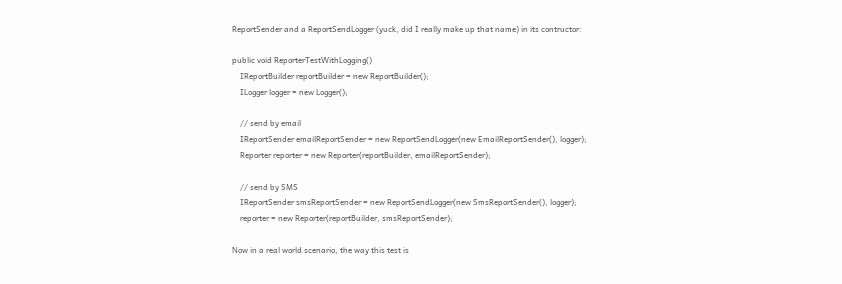ReportSender and a ReportSendLogger (yuck, did I really make up that name) in its contructor:

public void ReporterTestWithLogging()
    IReportBuilder reportBuilder = new ReportBuilder();
    ILogger logger = new Logger();

    // send by email
    IReportSender emailReportSender = new ReportSendLogger(new EmailReportSender(), logger);
    Reporter reporter = new Reporter(reportBuilder, emailReportSender);

    // send by SMS
    IReportSender smsReportSender = new ReportSendLogger(new SmsReportSender(), logger);
    reporter = new Reporter(reportBuilder, smsReportSender);

Now in a real world scenario, the way this test is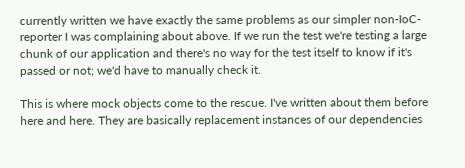currently written we have exactly the same problems as our simpler non-IoC-reporter I was complaining about above. If we run the test we're testing a large chunk of our application and there's no way for the test itself to know if it's passed or not; we'd have to manually check it.

This is where mock objects come to the rescue. I've written about them before here and here. They are basically replacement instances of our dependencies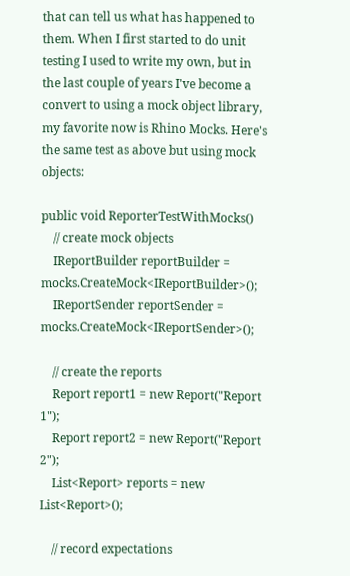that can tell us what has happened to them. When I first started to do unit testing I used to write my own, but in the last couple of years I've become a convert to using a mock object library, my favorite now is Rhino Mocks. Here's the same test as above but using mock objects:

public void ReporterTestWithMocks()
    // create mock objects
    IReportBuilder reportBuilder = mocks.CreateMock<IReportBuilder>();
    IReportSender reportSender = mocks.CreateMock<IReportSender>();

    // create the reports
    Report report1 = new Report("Report 1");
    Report report2 = new Report("Report 2");
    List<Report> reports = new List<Report>();

    // record expectations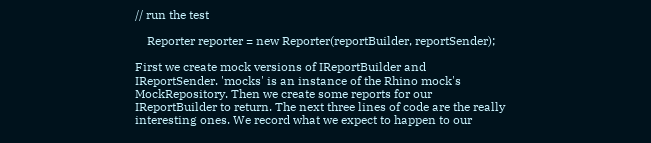// run the test

    Reporter reporter = new Reporter(reportBuilder, reportSender);

First we create mock versions of IReportBuilder and IReportSender. 'mocks' is an instance of the Rhino mock's MockRepository. Then we create some reports for our IReportBuilder to return. The next three lines of code are the really interesting ones. We record what we expect to happen to our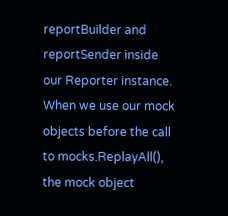reportBuilder and reportSender inside our Reporter instance. When we use our mock objects before the call to mocks.ReplayAll(), the mock object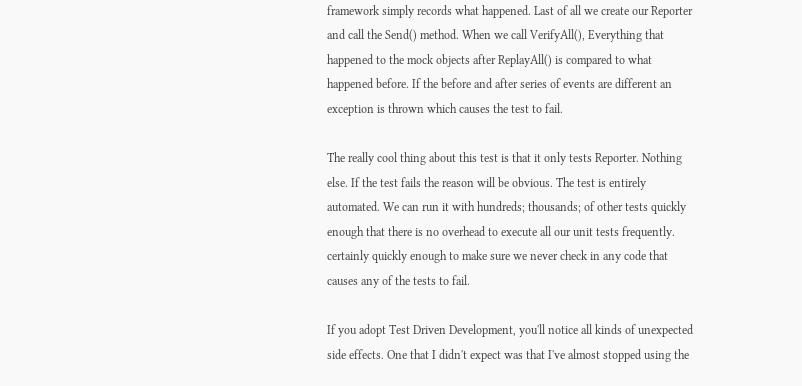framework simply records what happened. Last of all we create our Reporter and call the Send() method. When we call VerifyAll(), Everything that happened to the mock objects after ReplayAll() is compared to what happened before. If the before and after series of events are different an exception is thrown which causes the test to fail.

The really cool thing about this test is that it only tests Reporter. Nothing else. If the test fails the reason will be obvious. The test is entirely automated. We can run it with hundreds; thousands; of other tests quickly enough that there is no overhead to execute all our unit tests frequently. certainly quickly enough to make sure we never check in any code that causes any of the tests to fail.

If you adopt Test Driven Development, you'll notice all kinds of unexpected side effects. One that I didn't expect was that I've almost stopped using the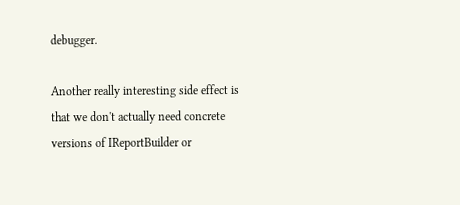debugger.

Another really interesting side effect is that we don't actually need concrete versions of IReportBuilder or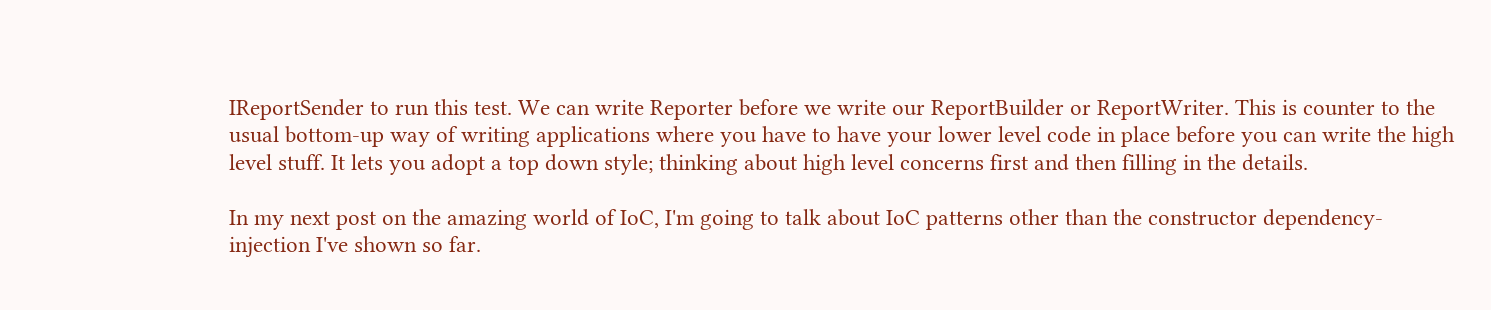IReportSender to run this test. We can write Reporter before we write our ReportBuilder or ReportWriter. This is counter to the usual bottom-up way of writing applications where you have to have your lower level code in place before you can write the high level stuff. It lets you adopt a top down style; thinking about high level concerns first and then filling in the details.

In my next post on the amazing world of IoC, I'm going to talk about IoC patterns other than the constructor dependency-injection I've shown so far.